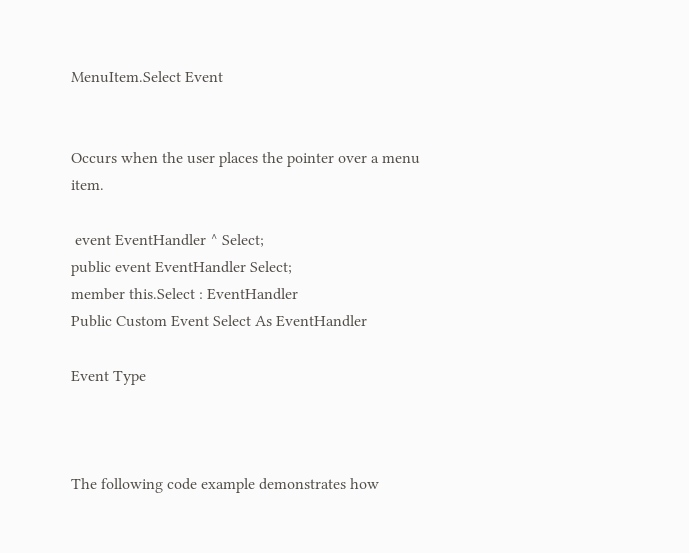MenuItem.Select Event


Occurs when the user places the pointer over a menu item.

 event EventHandler ^ Select;
public event EventHandler Select;
member this.Select : EventHandler
Public Custom Event Select As EventHandler

Event Type



The following code example demonstrates how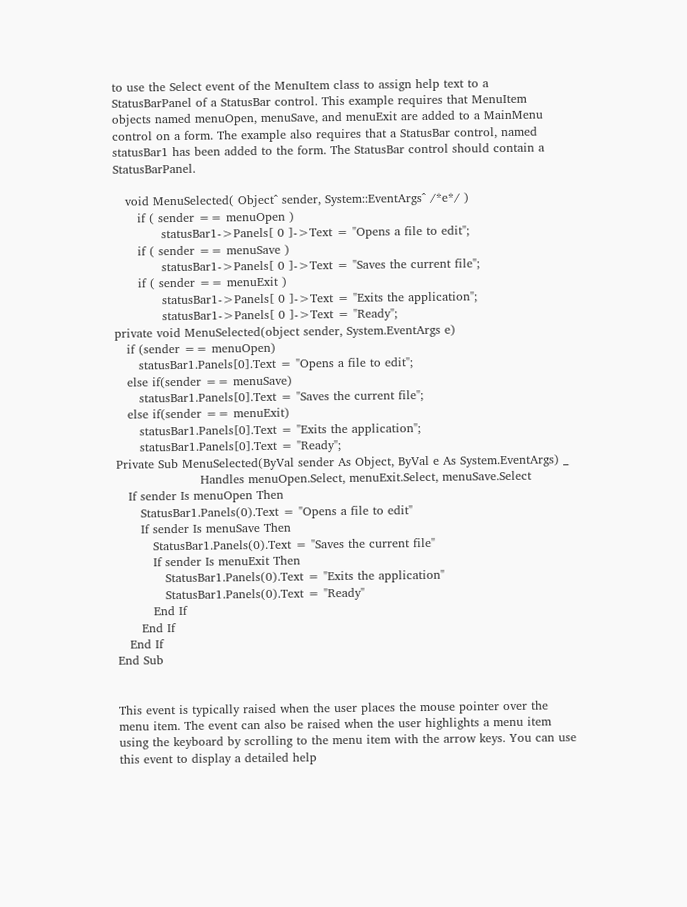to use the Select event of the MenuItem class to assign help text to a StatusBarPanel of a StatusBar control. This example requires that MenuItem objects named menuOpen, menuSave, and menuExit are added to a MainMenu control on a form. The example also requires that a StatusBar control, named statusBar1 has been added to the form. The StatusBar control should contain a StatusBarPanel.

   void MenuSelected( Object^ sender, System::EventArgs^ /*e*/ )
      if ( sender == menuOpen )
            statusBar1->Panels[ 0 ]->Text = "Opens a file to edit";
      if ( sender == menuSave )
            statusBar1->Panels[ 0 ]->Text = "Saves the current file";
      if ( sender == menuExit )
            statusBar1->Panels[ 0 ]->Text = "Exits the application";
            statusBar1->Panels[ 0 ]->Text = "Ready";
private void MenuSelected(object sender, System.EventArgs e)
   if (sender == menuOpen)
      statusBar1.Panels[0].Text = "Opens a file to edit";
   else if(sender == menuSave)
      statusBar1.Panels[0].Text = "Saves the current file";
   else if(sender == menuExit)
      statusBar1.Panels[0].Text = "Exits the application";
      statusBar1.Panels[0].Text = "Ready";
Private Sub MenuSelected(ByVal sender As Object, ByVal e As System.EventArgs) _
                     Handles menuOpen.Select, menuExit.Select, menuSave.Select
   If sender Is menuOpen Then
      StatusBar1.Panels(0).Text = "Opens a file to edit"
      If sender Is menuSave Then
         StatusBar1.Panels(0).Text = "Saves the current file"
         If sender Is menuExit Then
            StatusBar1.Panels(0).Text = "Exits the application"
            StatusBar1.Panels(0).Text = "Ready"
         End If
      End If
   End If
End Sub


This event is typically raised when the user places the mouse pointer over the menu item. The event can also be raised when the user highlights a menu item using the keyboard by scrolling to the menu item with the arrow keys. You can use this event to display a detailed help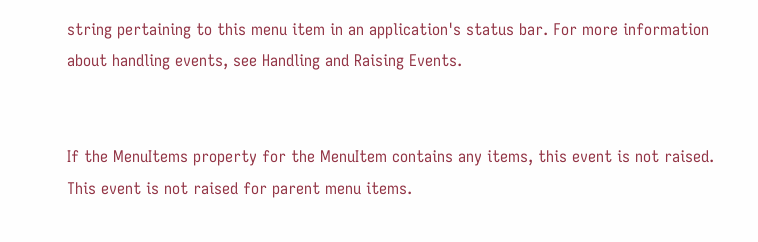string pertaining to this menu item in an application's status bar. For more information about handling events, see Handling and Raising Events.


If the MenuItems property for the MenuItem contains any items, this event is not raised. This event is not raised for parent menu items.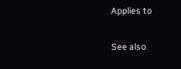Applies to

See also